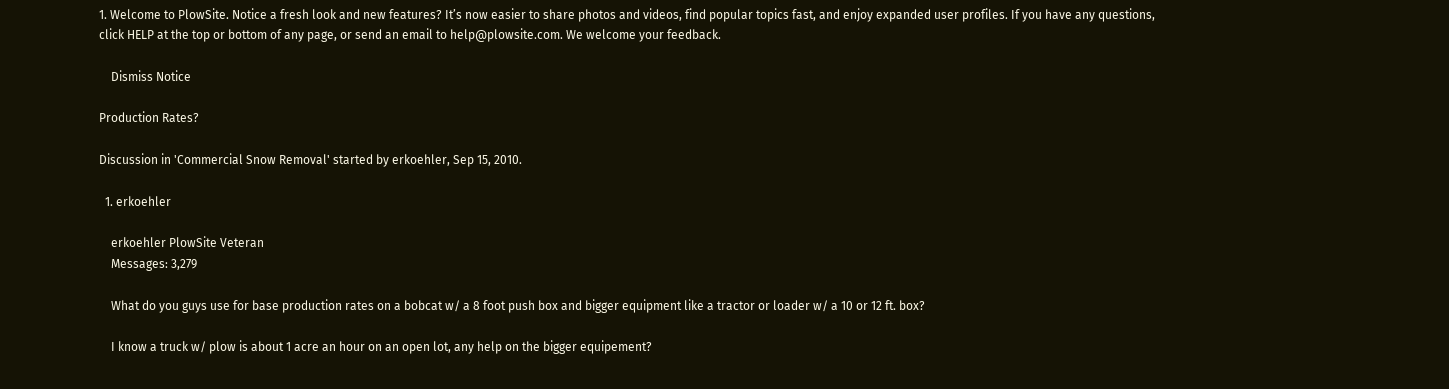1. Welcome to PlowSite. Notice a fresh look and new features? It’s now easier to share photos and videos, find popular topics fast, and enjoy expanded user profiles. If you have any questions, click HELP at the top or bottom of any page, or send an email to help@plowsite.com. We welcome your feedback.

    Dismiss Notice

Production Rates?

Discussion in 'Commercial Snow Removal' started by erkoehler, Sep 15, 2010.

  1. erkoehler

    erkoehler PlowSite Veteran
    Messages: 3,279

    What do you guys use for base production rates on a bobcat w/ a 8 foot push box and bigger equipment like a tractor or loader w/ a 10 or 12 ft. box?

    I know a truck w/ plow is about 1 acre an hour on an open lot, any help on the bigger equipement?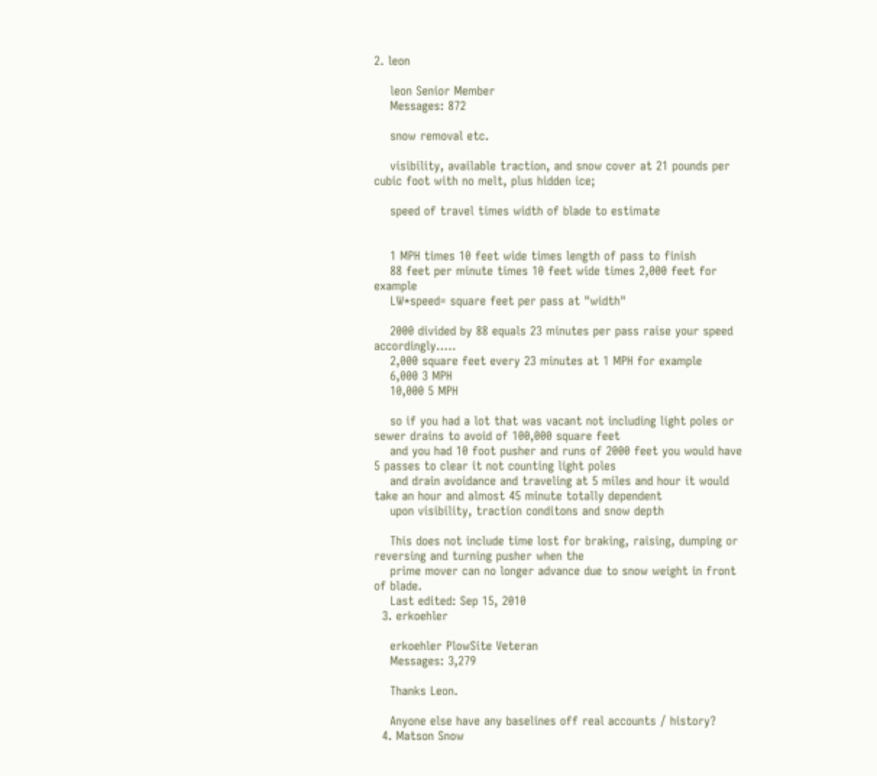2. leon

    leon Senior Member
    Messages: 872

    snow removal etc.

    visibility, available traction, and snow cover at 21 pounds per cubic foot with no melt, plus hidden ice;

    speed of travel times width of blade to estimate


    1 MPH times 10 feet wide times length of pass to finish
    88 feet per minute times 10 feet wide times 2,000 feet for example
    LW*speed= square feet per pass at "width"

    2000 divided by 88 equals 23 minutes per pass raise your speed accordingly.....
    2,000 square feet every 23 minutes at 1 MPH for example
    6,000 3 MPH
    10,000 5 MPH

    so if you had a lot that was vacant not including light poles or sewer drains to avoid of 100,000 square feet
    and you had 10 foot pusher and runs of 2000 feet you would have 5 passes to clear it not counting light poles
    and drain avoidance and traveling at 5 miles and hour it would take an hour and almost 45 minute totally dependent
    upon visibility, traction conditons and snow depth

    This does not include time lost for braking, raising, dumping or reversing and turning pusher when the
    prime mover can no longer advance due to snow weight in front of blade.
    Last edited: Sep 15, 2010
  3. erkoehler

    erkoehler PlowSite Veteran
    Messages: 3,279

    Thanks Leon.

    Anyone else have any baselines off real accounts / history?
  4. Matson Snow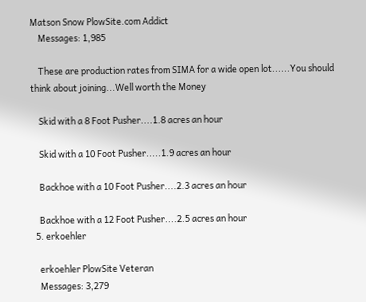Matson Snow PlowSite.com Addict
    Messages: 1,985

    These are production rates from SIMA for a wide open lot......You should think about joining...Well worth the Money

    Skid with a 8 Foot Pusher....1.8 acres an hour

    Skid with a 10 Foot Pusher.....1.9 acres an hour

    Backhoe with a 10 Foot Pusher....2.3 acres an hour

    Backhoe with a 12 Foot Pusher....2.5 acres an hour
  5. erkoehler

    erkoehler PlowSite Veteran
    Messages: 3,279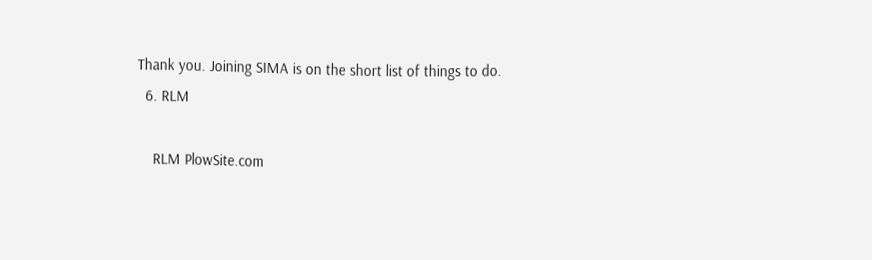Thank you. Joining SIMA is on the short list of things to do.
  6. RLM

    RLM PlowSite.com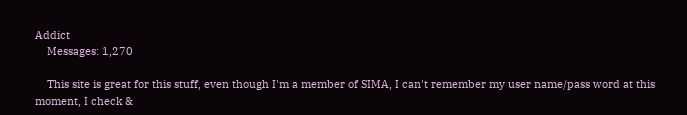Addict
    Messages: 1,270

    This site is great for this stuff, even though I'm a member of SIMA, I can't remember my user name/pass word at this moment, I check &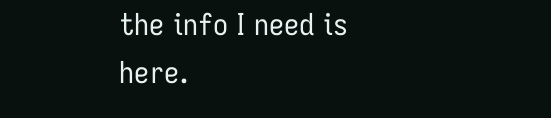the info I need is here.